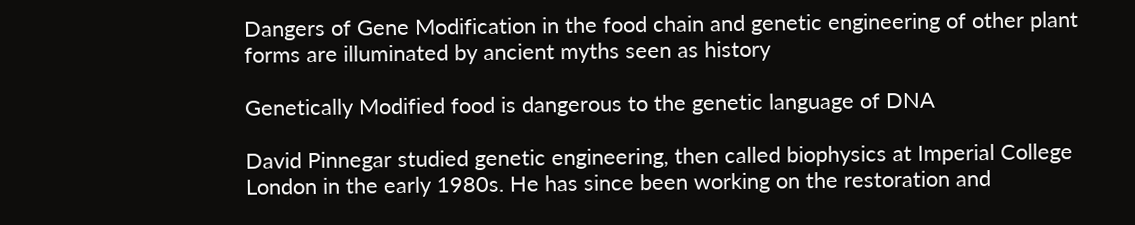Dangers of Gene Modification in the food chain and genetic engineering of other plant forms are illuminated by ancient myths seen as history

Genetically Modified food is dangerous to the genetic language of DNA

David Pinnegar studied genetic engineering, then called biophysics at Imperial College London in the early 1980s. He has since been working on the restoration and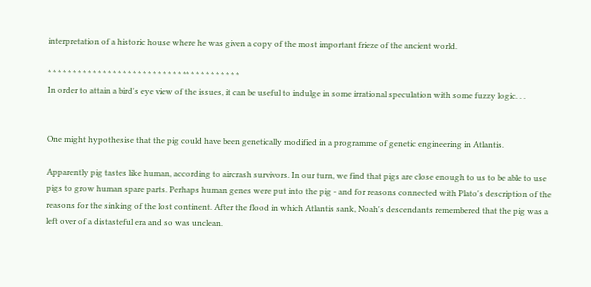interpretation of a historic house where he was given a copy of the most important frieze of the ancient world.

* * * * * * * * * * * * * * * * * * * * * * * * * * * ** * * * * * * * * * *
In order to attain a bird's eye view of the issues, it can be useful to indulge in some irrational speculation with some fuzzy logic. . .


One might hypothesise that the pig could have been genetically modified in a programme of genetic engineering in Atlantis.

Apparently pig tastes like human, according to aircrash survivors. In our turn, we find that pigs are close enough to us to be able to use pigs to grow human spare parts. Perhaps human genes were put into the pig - and for reasons connected with Plato's description of the reasons for the sinking of the lost continent. After the flood in which Atlantis sank, Noah's descendants remembered that the pig was a left over of a distasteful era and so was unclean.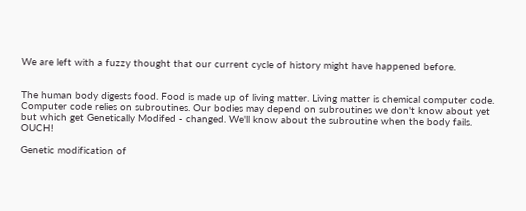We are left with a fuzzy thought that our current cycle of history might have happened before.


The human body digests food. Food is made up of living matter. Living matter is chemical computer code. Computer code relies on subroutines. Our bodies may depend on subroutines we don't know about yet but which get Genetically Modifed - changed. We'll know about the subroutine when the body fails. OUCH!

Genetic modification of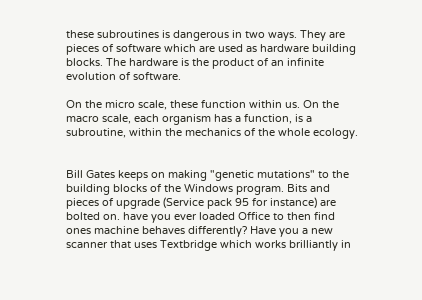these subroutines is dangerous in two ways. They are pieces of software which are used as hardware building blocks. The hardware is the product of an infinite evolution of software.

On the micro scale, these function within us. On the macro scale, each organism has a function, is a subroutine, within the mechanics of the whole ecology.


Bill Gates keeps on making "genetic mutations" to the building blocks of the Windows program. Bits and pieces of upgrade (Service pack 95 for instance) are bolted on. have you ever loaded Office to then find ones machine behaves differently? Have you a new scanner that uses Textbridge which works brilliantly in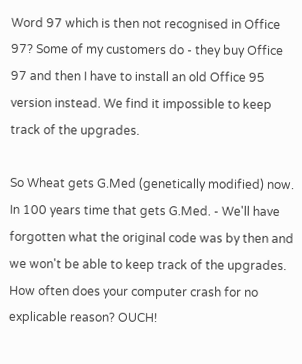Word 97 which is then not recognised in Office 97? Some of my customers do - they buy Office 97 and then I have to install an old Office 95 version instead. We find it impossible to keep track of the upgrades.

So Wheat gets G.Med (genetically modified) now. In 100 years time that gets G.Med. - We'll have forgotten what the original code was by then and we won't be able to keep track of the upgrades. How often does your computer crash for no explicable reason? OUCH!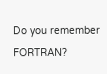Do you remember FORTRAN?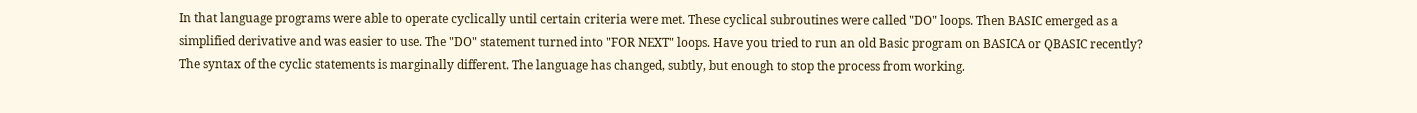In that language programs were able to operate cyclically until certain criteria were met. These cyclical subroutines were called "DO" loops. Then BASIC emerged as a simplified derivative and was easier to use. The "DO" statement turned into "FOR NEXT" loops. Have you tried to run an old Basic program on BASICA or QBASIC recently? The syntax of the cyclic statements is marginally different. The language has changed, subtly, but enough to stop the process from working.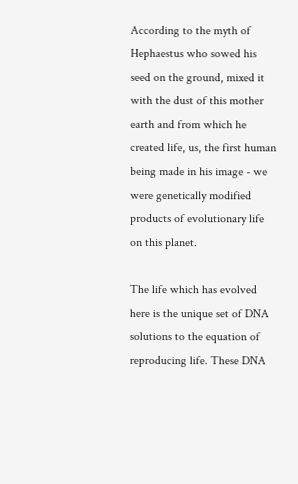According to the myth of Hephaestus who sowed his seed on the ground, mixed it with the dust of this mother earth and from which he created life, us, the first human being made in his image - we were genetically modified products of evolutionary life on this planet.

The life which has evolved here is the unique set of DNA solutions to the equation of reproducing life. These DNA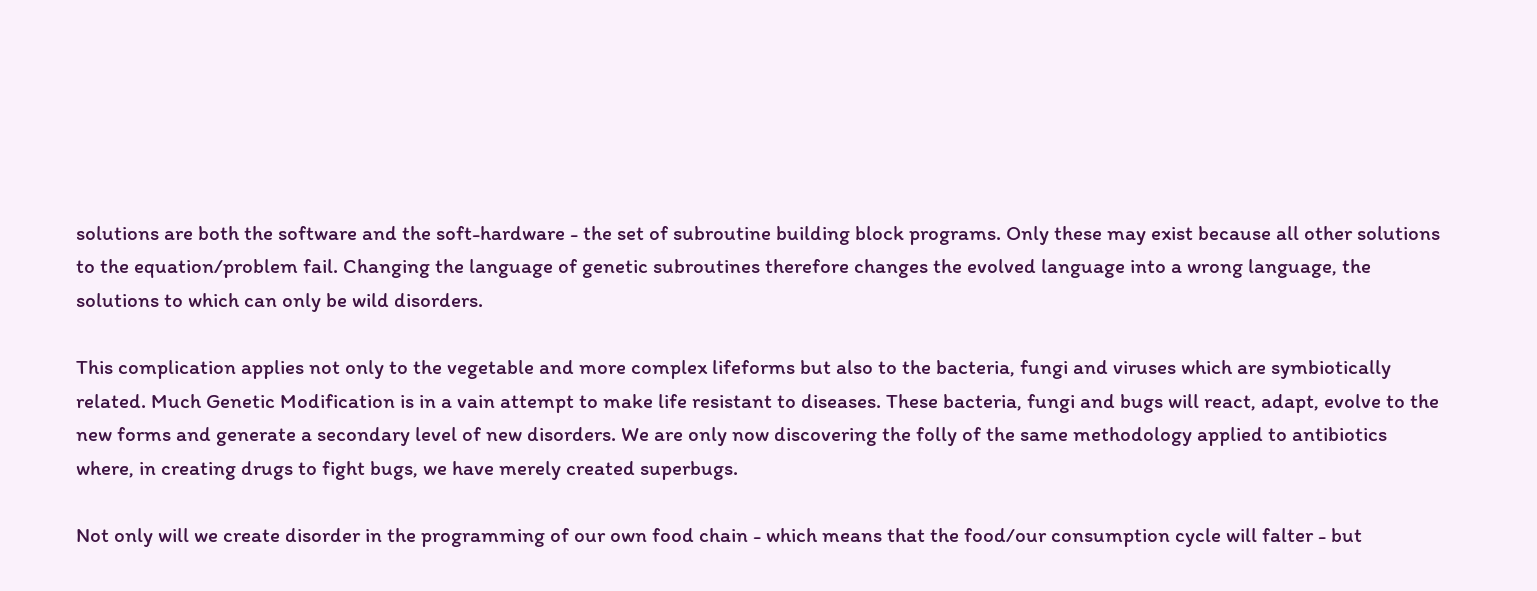solutions are both the software and the soft-hardware - the set of subroutine building block programs. Only these may exist because all other solutions to the equation/problem fail. Changing the language of genetic subroutines therefore changes the evolved language into a wrong language, the solutions to which can only be wild disorders.

This complication applies not only to the vegetable and more complex lifeforms but also to the bacteria, fungi and viruses which are symbiotically related. Much Genetic Modification is in a vain attempt to make life resistant to diseases. These bacteria, fungi and bugs will react, adapt, evolve to the new forms and generate a secondary level of new disorders. We are only now discovering the folly of the same methodology applied to antibiotics where, in creating drugs to fight bugs, we have merely created superbugs.

Not only will we create disorder in the programming of our own food chain - which means that the food/our consumption cycle will falter - but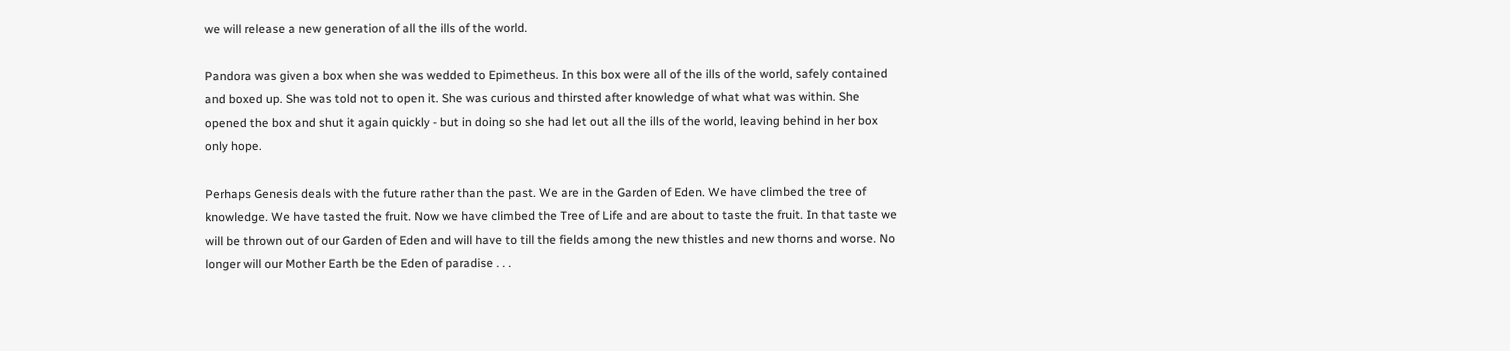we will release a new generation of all the ills of the world.

Pandora was given a box when she was wedded to Epimetheus. In this box were all of the ills of the world, safely contained and boxed up. She was told not to open it. She was curious and thirsted after knowledge of what what was within. She opened the box and shut it again quickly - but in doing so she had let out all the ills of the world, leaving behind in her box only hope.

Perhaps Genesis deals with the future rather than the past. We are in the Garden of Eden. We have climbed the tree of knowledge. We have tasted the fruit. Now we have climbed the Tree of Life and are about to taste the fruit. In that taste we will be thrown out of our Garden of Eden and will have to till the fields among the new thistles and new thorns and worse. No longer will our Mother Earth be the Eden of paradise . . .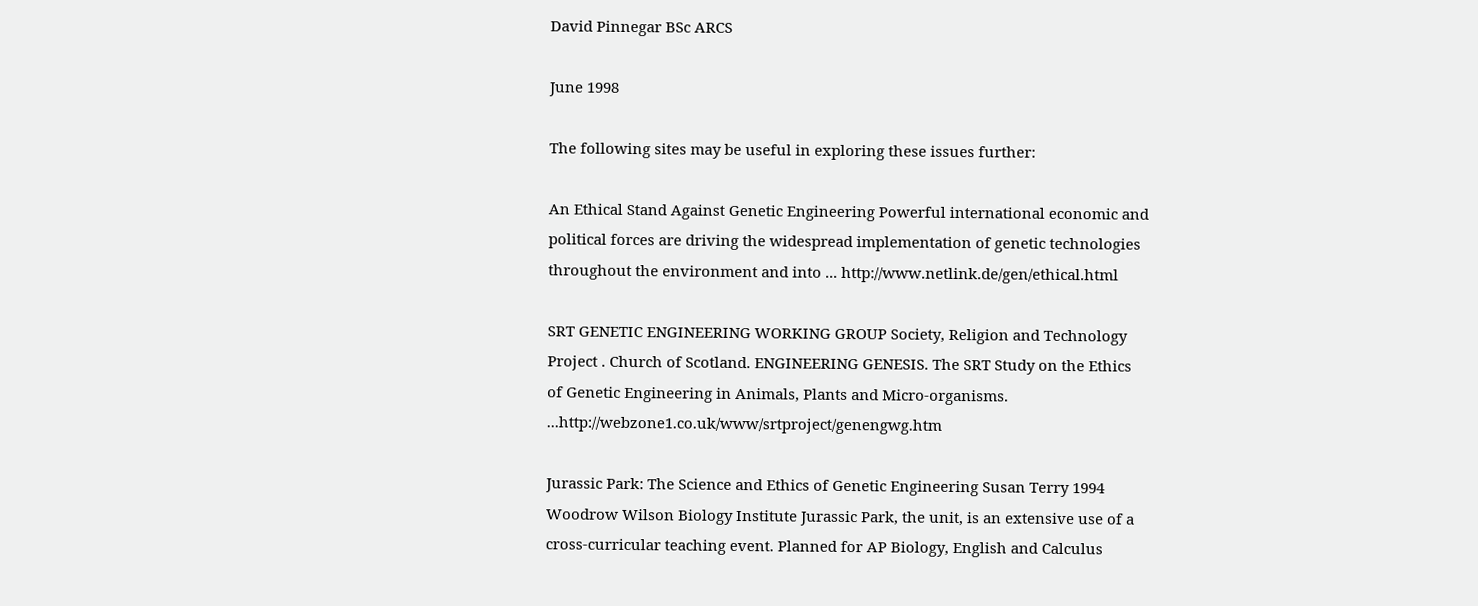David Pinnegar BSc ARCS

June 1998

The following sites may be useful in exploring these issues further:

An Ethical Stand Against Genetic Engineering Powerful international economic and political forces are driving the widespread implementation of genetic technologies throughout the environment and into ... http://www.netlink.de/gen/ethical.html

SRT GENETIC ENGINEERING WORKING GROUP Society, Religion and Technology Project . Church of Scotland. ENGINEERING GENESIS. The SRT Study on the Ethics of Genetic Engineering in Animals, Plants and Micro-organisms. ...http://webzone1.co.uk/www/srtproject/genengwg.htm

Jurassic Park: The Science and Ethics of Genetic Engineering Susan Terry 1994 Woodrow Wilson Biology Institute Jurassic Park, the unit, is an extensive use of a cross-curricular teaching event. Planned for AP Biology, English and Calculus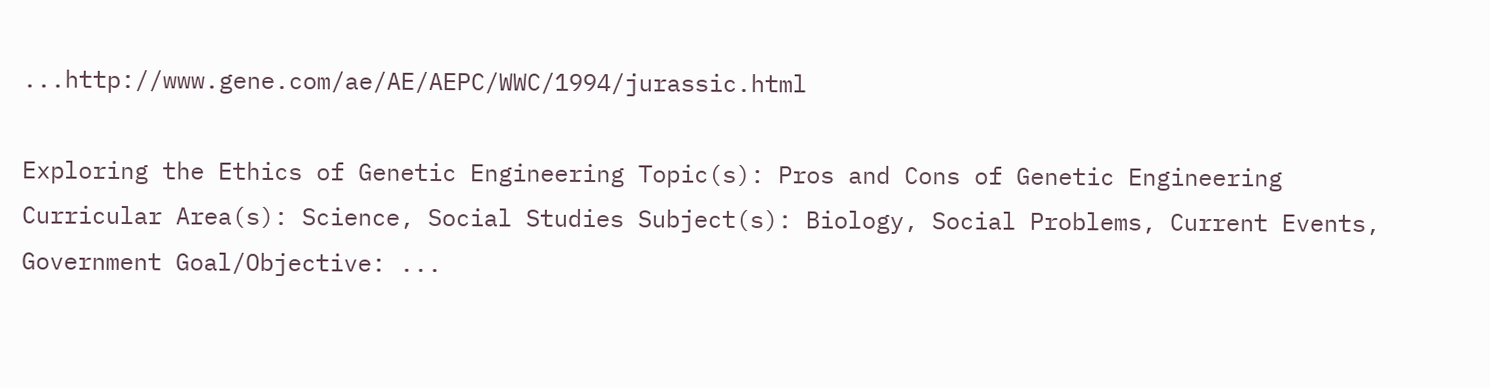...http://www.gene.com/ae/AE/AEPC/WWC/1994/jurassic.html

Exploring the Ethics of Genetic Engineering Topic(s): Pros and Cons of Genetic Engineering Curricular Area(s): Science, Social Studies Subject(s): Biology, Social Problems, Current Events, Government Goal/Objective: ...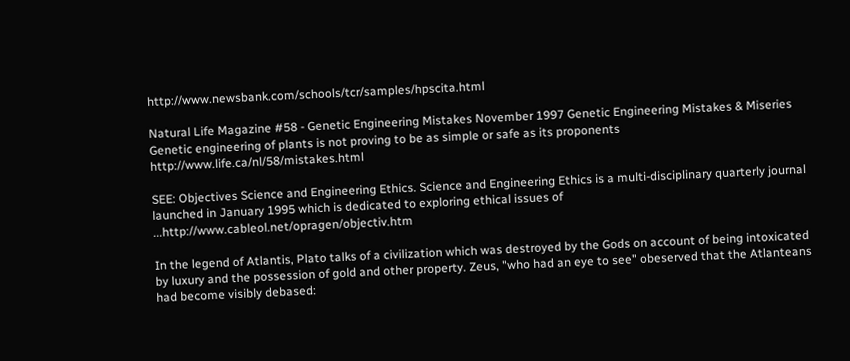http://www.newsbank.com/schools/tcr/samples/hpscita.html

Natural Life Magazine #58 - Genetic Engineering Mistakes November 1997 Genetic Engineering Mistakes & Miseries Genetic engineering of plants is not proving to be as simple or safe as its proponents http://www.life.ca/nl/58/mistakes.html

SEE: Objectives Science and Engineering Ethics. Science and Engineering Ethics is a multi-disciplinary quarterly journal launched in January 1995 which is dedicated to exploring ethical issues of ...http://www.cableol.net/opragen/objectiv.htm

In the legend of Atlantis, Plato talks of a civilization which was destroyed by the Gods on account of being intoxicated by luxury and the possession of gold and other property. Zeus, "who had an eye to see" obeserved that the Atlanteans had become visibly debased: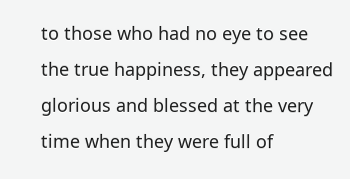to those who had no eye to see the true happiness, they appeared glorious and blessed at the very time when they were full of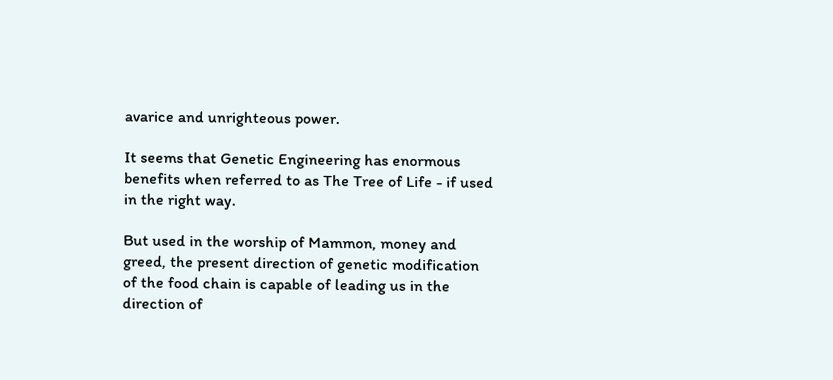avarice and unrighteous power.

It seems that Genetic Engineering has enormous benefits when referred to as The Tree of Life - if used in the right way.

But used in the worship of Mammon, money and greed, the present direction of genetic modification of the food chain is capable of leading us in the direction of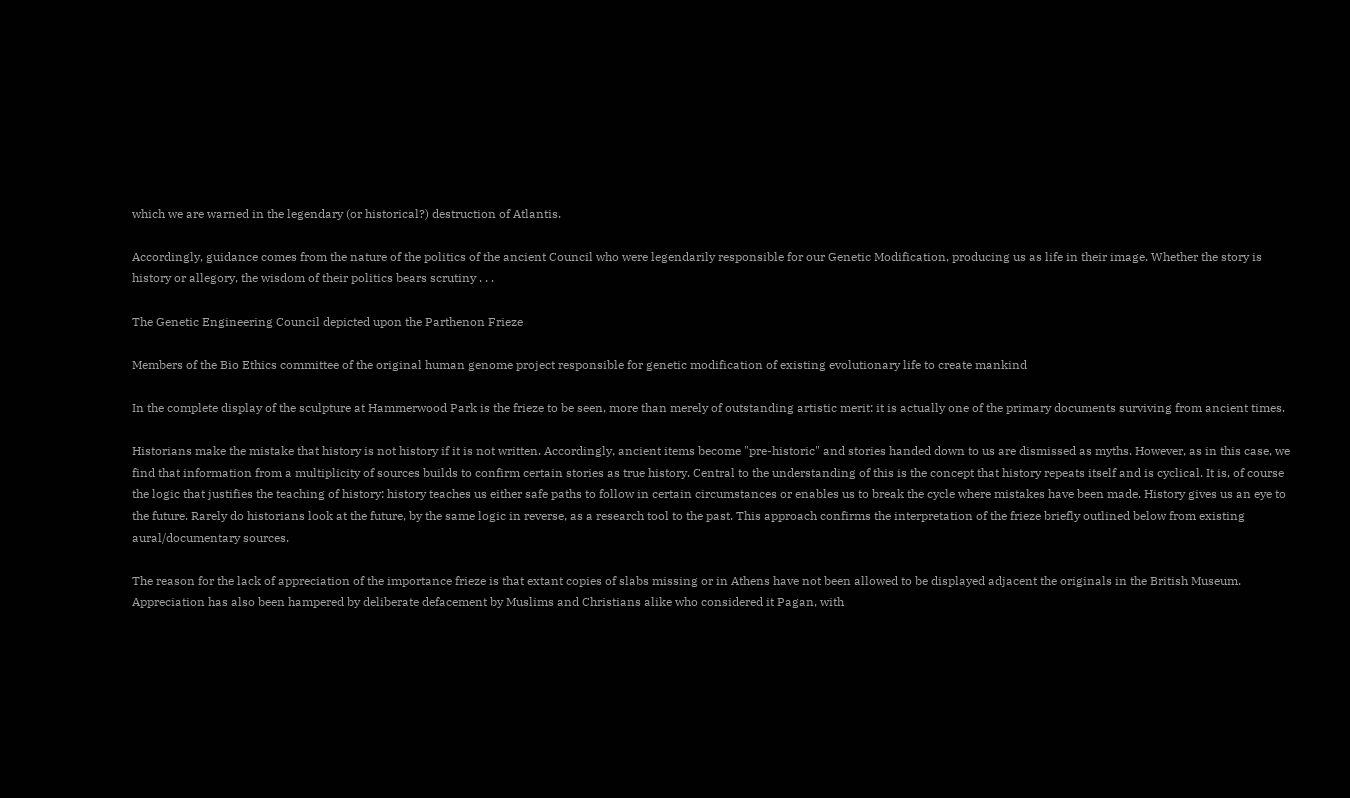which we are warned in the legendary (or historical?) destruction of Atlantis.

Accordingly, guidance comes from the nature of the politics of the ancient Council who were legendarily responsible for our Genetic Modification, producing us as life in their image. Whether the story is history or allegory, the wisdom of their politics bears scrutiny . . .

The Genetic Engineering Council depicted upon the Parthenon Frieze

Members of the Bio Ethics committee of the original human genome project responsible for genetic modification of existing evolutionary life to create mankind

In the complete display of the sculpture at Hammerwood Park is the frieze to be seen, more than merely of outstanding artistic merit: it is actually one of the primary documents surviving from ancient times.

Historians make the mistake that history is not history if it is not written. Accordingly, ancient items become "pre-historic" and stories handed down to us are dismissed as myths. However, as in this case, we find that information from a multiplicity of sources builds to confirm certain stories as true history. Central to the understanding of this is the concept that history repeats itself and is cyclical. It is, of course the logic that justifies the teaching of history: history teaches us either safe paths to follow in certain circumstances or enables us to break the cycle where mistakes have been made. History gives us an eye to the future. Rarely do historians look at the future, by the same logic in reverse, as a research tool to the past. This approach confirms the interpretation of the frieze briefly outlined below from existing aural/documentary sources.

The reason for the lack of appreciation of the importance frieze is that extant copies of slabs missing or in Athens have not been allowed to be displayed adjacent the originals in the British Museum. Appreciation has also been hampered by deliberate defacement by Muslims and Christians alike who considered it Pagan, with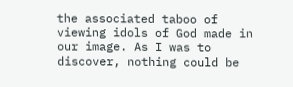the associated taboo of viewing idols of God made in our image. As I was to discover, nothing could be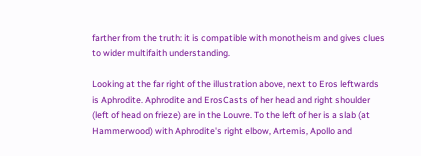farther from the truth: it is compatible with monotheism and gives clues to wider multifaith understanding.

Looking at the far right of the illustration above, next to Eros leftwards is Aphrodite. Aphrodite and ErosCasts of her head and right shoulder (left of head on frieze) are in the Louvre. To the left of her is a slab (at Hammerwood) with Aphrodite's right elbow, Artemis, Apollo and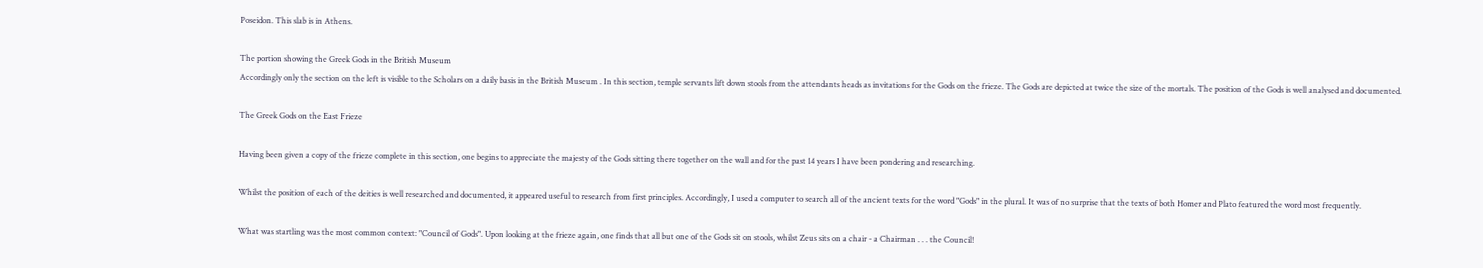Poseidon. This slab is in Athens.

The portion showing the Greek Gods in the British Museum
Accordingly only the section on the left is visible to the Scholars on a daily basis in the British Museum . In this section, temple servants lift down stools from the attendants heads as invitations for the Gods on the frieze. The Gods are depicted at twice the size of the mortals. The position of the Gods is well analysed and documented.

The Greek Gods on the East Frieze

Having been given a copy of the frieze complete in this section, one begins to appreciate the majesty of the Gods sitting there together on the wall and for the past 14 years I have been pondering and researching.

Whilst the position of each of the deities is well researched and documented, it appeared useful to research from first principles. Accordingly, I used a computer to search all of the ancient texts for the word "Gods" in the plural. It was of no surprise that the texts of both Homer and Plato featured the word most frequently.

What was startling was the most common context: "Council of Gods". Upon looking at the frieze again, one finds that all but one of the Gods sit on stools, whilst Zeus sits on a chair - a Chairman . . . the Council!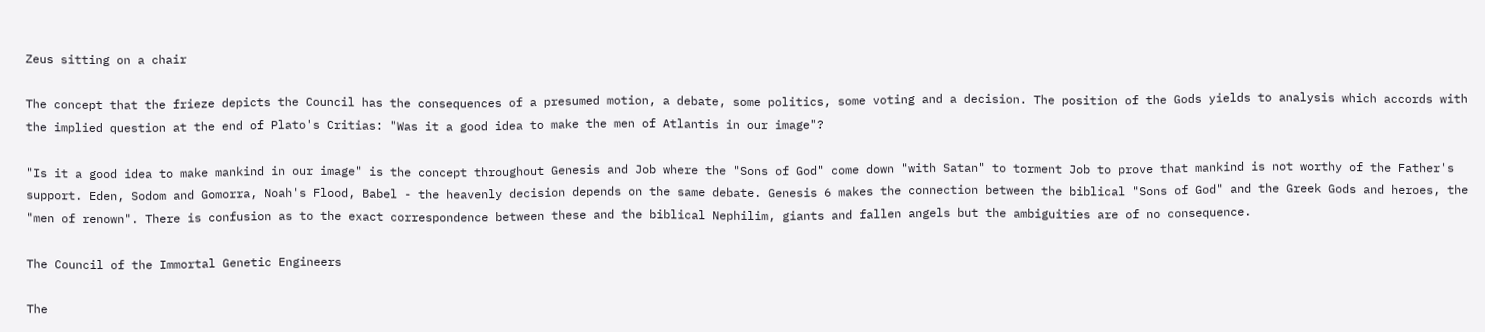Zeus sitting on a chair

The concept that the frieze depicts the Council has the consequences of a presumed motion, a debate, some politics, some voting and a decision. The position of the Gods yields to analysis which accords with the implied question at the end of Plato's Critias: "Was it a good idea to make the men of Atlantis in our image"?

"Is it a good idea to make mankind in our image" is the concept throughout Genesis and Job where the "Sons of God" come down "with Satan" to torment Job to prove that mankind is not worthy of the Father's support. Eden, Sodom and Gomorra, Noah's Flood, Babel - the heavenly decision depends on the same debate. Genesis 6 makes the connection between the biblical "Sons of God" and the Greek Gods and heroes, the "men of renown". There is confusion as to the exact correspondence between these and the biblical Nephilim, giants and fallen angels but the ambiguities are of no consequence.

The Council of the Immortal Genetic Engineers

The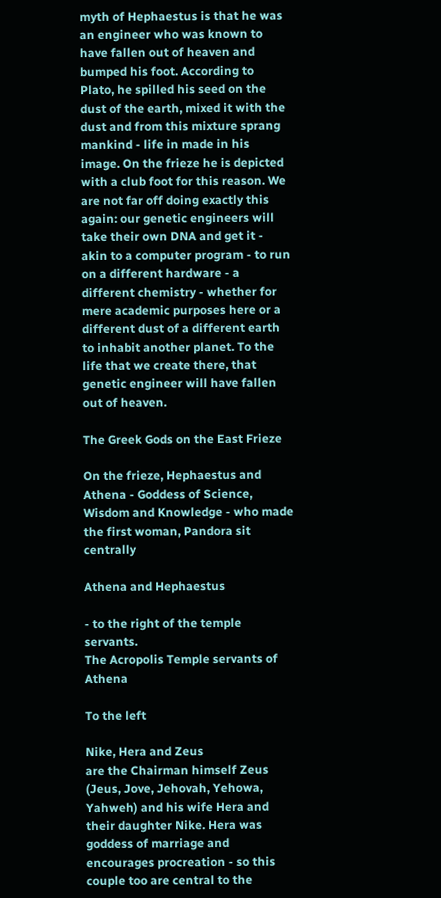myth of Hephaestus is that he was an engineer who was known to have fallen out of heaven and bumped his foot. According to Plato, he spilled his seed on the dust of the earth, mixed it with the dust and from this mixture sprang mankind - life in made in his image. On the frieze he is depicted with a club foot for this reason. We are not far off doing exactly this again: our genetic engineers will take their own DNA and get it - akin to a computer program - to run on a different hardware - a different chemistry - whether for mere academic purposes here or a different dust of a different earth to inhabit another planet. To the life that we create there, that genetic engineer will have fallen out of heaven.

The Greek Gods on the East Frieze

On the frieze, Hephaestus and Athena - Goddess of Science, Wisdom and Knowledge - who made the first woman, Pandora sit centrally

Athena and Hephaestus

- to the right of the temple servants.
The Acropolis Temple servants of Athena

To the left

Nike, Hera and Zeus
are the Chairman himself Zeus (Jeus, Jove, Jehovah, Yehowa, Yahweh) and his wife Hera and their daughter Nike. Hera was goddess of marriage and encourages procreation - so this couple too are central to the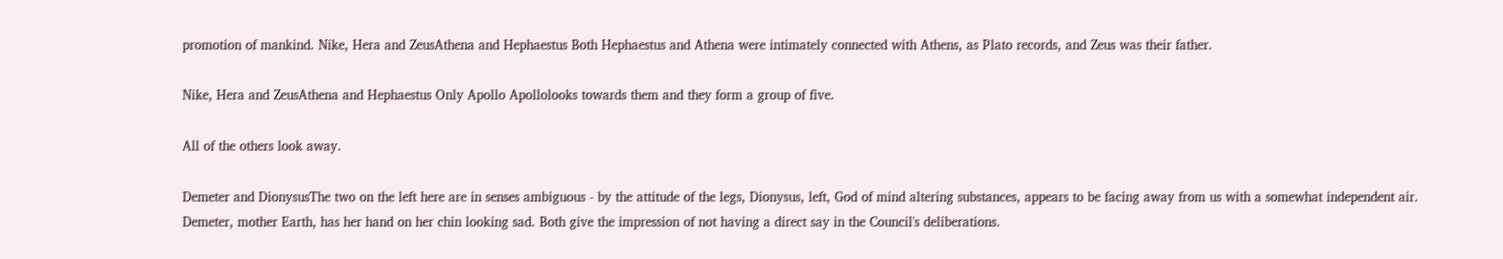promotion of mankind. Nike, Hera and ZeusAthena and Hephaestus Both Hephaestus and Athena were intimately connected with Athens, as Plato records, and Zeus was their father.

Nike, Hera and ZeusAthena and Hephaestus Only Apollo Apollolooks towards them and they form a group of five.

All of the others look away.

Demeter and DionysusThe two on the left here are in senses ambiguous - by the attitude of the legs, Dionysus, left, God of mind altering substances, appears to be facing away from us with a somewhat independent air. Demeter, mother Earth, has her hand on her chin looking sad. Both give the impression of not having a direct say in the Council's deliberations.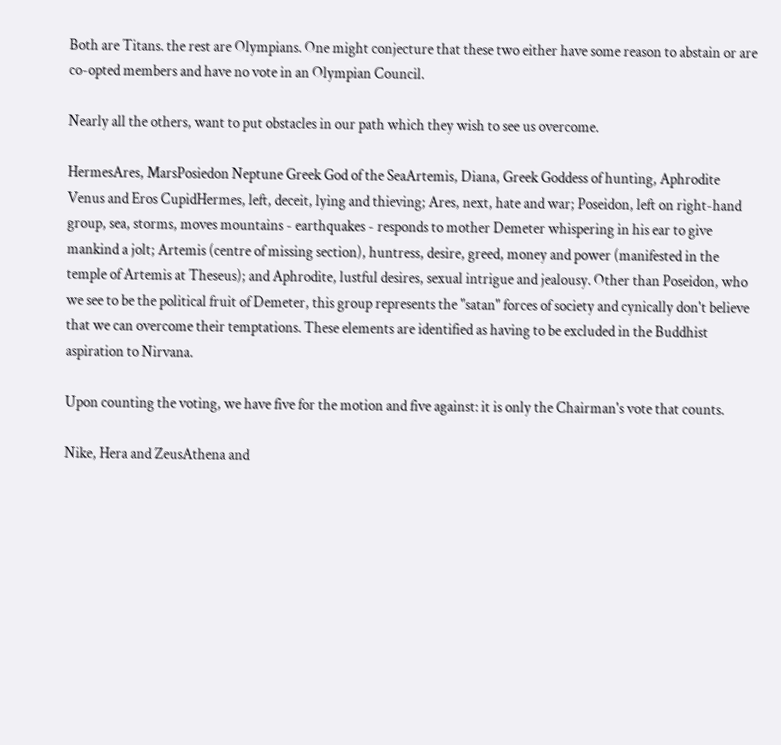Both are Titans. the rest are Olympians. One might conjecture that these two either have some reason to abstain or are co-opted members and have no vote in an Olympian Council.

Nearly all the others, want to put obstacles in our path which they wish to see us overcome.

HermesAres, MarsPosiedon Neptune Greek God of the SeaArtemis, Diana, Greek Goddess of hunting, Aphrodite Venus and Eros CupidHermes, left, deceit, lying and thieving; Ares, next, hate and war; Poseidon, left on right-hand group, sea, storms, moves mountains - earthquakes - responds to mother Demeter whispering in his ear to give mankind a jolt; Artemis (centre of missing section), huntress, desire, greed, money and power (manifested in the temple of Artemis at Theseus); and Aphrodite, lustful desires, sexual intrigue and jealousy. Other than Poseidon, who we see to be the political fruit of Demeter, this group represents the "satan" forces of society and cynically don't believe that we can overcome their temptations. These elements are identified as having to be excluded in the Buddhist aspiration to Nirvana.

Upon counting the voting, we have five for the motion and five against: it is only the Chairman's vote that counts.

Nike, Hera and ZeusAthena and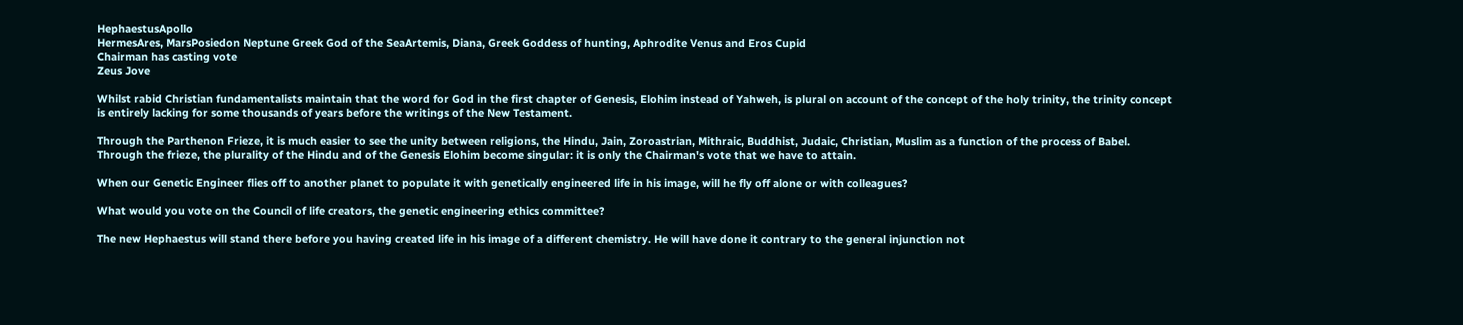HephaestusApollo
HermesAres, MarsPosiedon Neptune Greek God of the SeaArtemis, Diana, Greek Goddess of hunting, Aphrodite Venus and Eros Cupid
Chairman has casting vote
Zeus Jove

Whilst rabid Christian fundamentalists maintain that the word for God in the first chapter of Genesis, Elohim instead of Yahweh, is plural on account of the concept of the holy trinity, the trinity concept is entirely lacking for some thousands of years before the writings of the New Testament.

Through the Parthenon Frieze, it is much easier to see the unity between religions, the Hindu, Jain, Zoroastrian, Mithraic, Buddhist, Judaic, Christian, Muslim as a function of the process of Babel. Through the frieze, the plurality of the Hindu and of the Genesis Elohim become singular: it is only the Chairman's vote that we have to attain.

When our Genetic Engineer flies off to another planet to populate it with genetically engineered life in his image, will he fly off alone or with colleagues?

What would you vote on the Council of life creators, the genetic engineering ethics committee?

The new Hephaestus will stand there before you having created life in his image of a different chemistry. He will have done it contrary to the general injunction not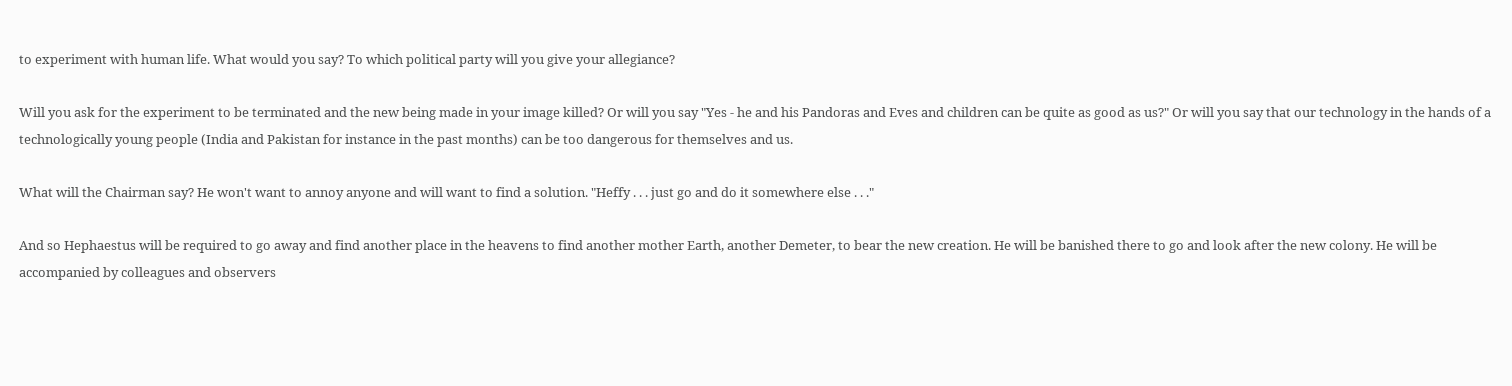to experiment with human life. What would you say? To which political party will you give your allegiance?

Will you ask for the experiment to be terminated and the new being made in your image killed? Or will you say "Yes - he and his Pandoras and Eves and children can be quite as good as us?" Or will you say that our technology in the hands of a technologically young people (India and Pakistan for instance in the past months) can be too dangerous for themselves and us.

What will the Chairman say? He won't want to annoy anyone and will want to find a solution. "Heffy . . . just go and do it somewhere else . . ."

And so Hephaestus will be required to go away and find another place in the heavens to find another mother Earth, another Demeter, to bear the new creation. He will be banished there to go and look after the new colony. He will be accompanied by colleagues and observers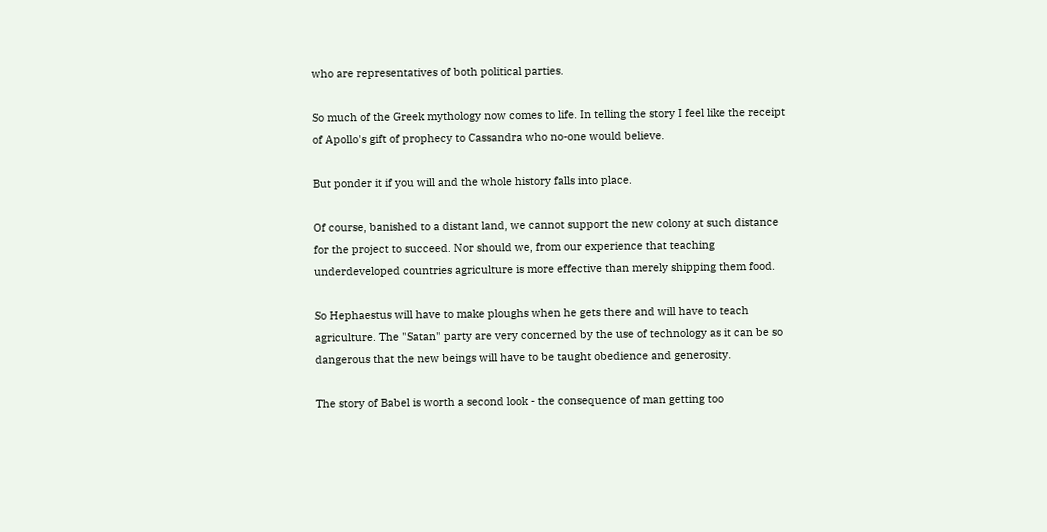who are representatives of both political parties.

So much of the Greek mythology now comes to life. In telling the story I feel like the receipt of Apollo's gift of prophecy to Cassandra who no-one would believe.

But ponder it if you will and the whole history falls into place.

Of course, banished to a distant land, we cannot support the new colony at such distance for the project to succeed. Nor should we, from our experience that teaching underdeveloped countries agriculture is more effective than merely shipping them food.

So Hephaestus will have to make ploughs when he gets there and will have to teach agriculture. The "Satan" party are very concerned by the use of technology as it can be so dangerous that the new beings will have to be taught obedience and generosity.

The story of Babel is worth a second look - the consequence of man getting too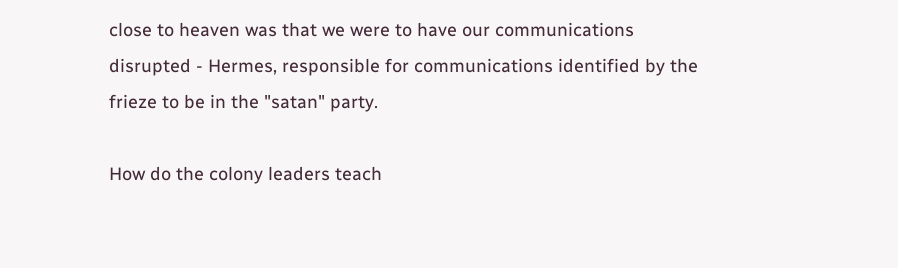close to heaven was that we were to have our communications disrupted - Hermes, responsible for communications identified by the frieze to be in the "satan" party.

How do the colony leaders teach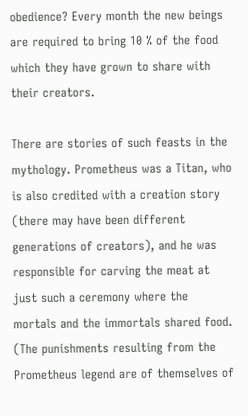obedience? Every month the new beings are required to bring 10 % of the food which they have grown to share with their creators.

There are stories of such feasts in the mythology. Prometheus was a Titan, who is also credited with a creation story (there may have been different generations of creators), and he was responsible for carving the meat at just such a ceremony where the mortals and the immortals shared food. (The punishments resulting from the Prometheus legend are of themselves of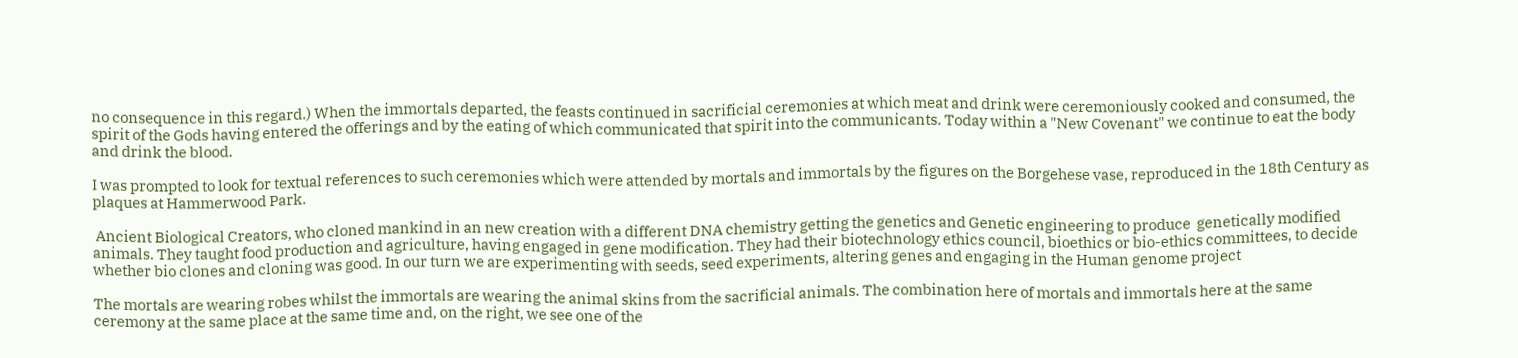no consequence in this regard.) When the immortals departed, the feasts continued in sacrificial ceremonies at which meat and drink were ceremoniously cooked and consumed, the spirit of the Gods having entered the offerings and by the eating of which communicated that spirit into the communicants. Today within a "New Covenant" we continue to eat the body and drink the blood.

I was prompted to look for textual references to such ceremonies which were attended by mortals and immortals by the figures on the Borgehese vase, reproduced in the 18th Century as plaques at Hammerwood Park.

 Ancient Biological Creators, who cloned mankind in an new creation with a different DNA chemistry getting the genetics and Genetic engineering to produce  genetically modified animals. They taught food production and agriculture, having engaged in gene modification. They had their biotechnology ethics council, bioethics or bio-ethics committees, to decide whether bio clones and cloning was good. In our turn we are experimenting with seeds, seed experiments, altering genes and engaging in the Human genome project

The mortals are wearing robes whilst the immortals are wearing the animal skins from the sacrificial animals. The combination here of mortals and immortals here at the same ceremony at the same place at the same time and, on the right, we see one of the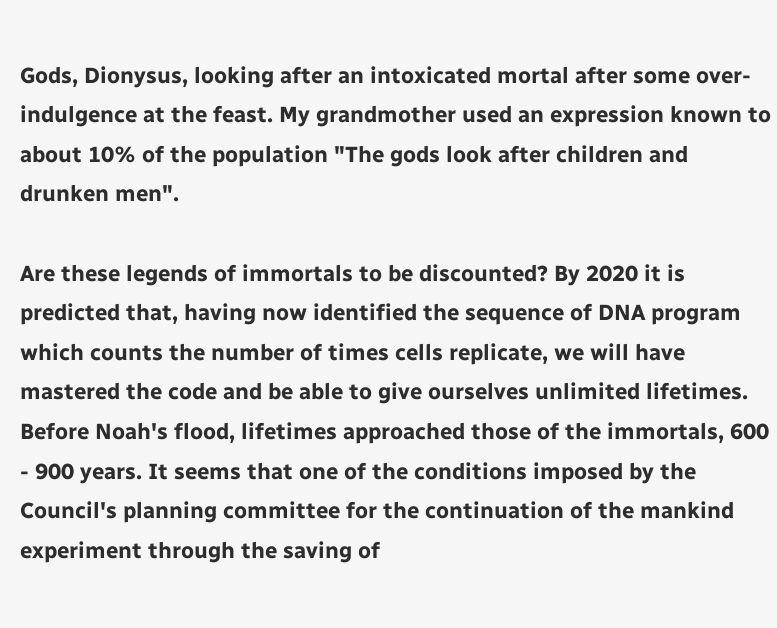Gods, Dionysus, looking after an intoxicated mortal after some over-indulgence at the feast. My grandmother used an expression known to about 10% of the population "The gods look after children and drunken men".

Are these legends of immortals to be discounted? By 2020 it is predicted that, having now identified the sequence of DNA program which counts the number of times cells replicate, we will have mastered the code and be able to give ourselves unlimited lifetimes. Before Noah's flood, lifetimes approached those of the immortals, 600 - 900 years. It seems that one of the conditions imposed by the Council's planning committee for the continuation of the mankind experiment through the saving of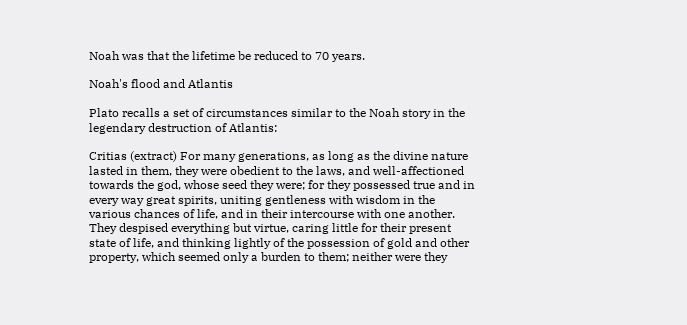Noah was that the lifetime be reduced to 70 years.

Noah's flood and Atlantis

Plato recalls a set of circumstances similar to the Noah story in the legendary destruction of Atlantis:

Critias (extract) For many generations, as long as the divine nature lasted in them, they were obedient to the laws, and well-affectioned towards the god, whose seed they were; for they possessed true and in every way great spirits, uniting gentleness with wisdom in the various chances of life, and in their intercourse with one another. They despised everything but virtue, caring little for their present state of life, and thinking lightly of the possession of gold and other property, which seemed only a burden to them; neither were they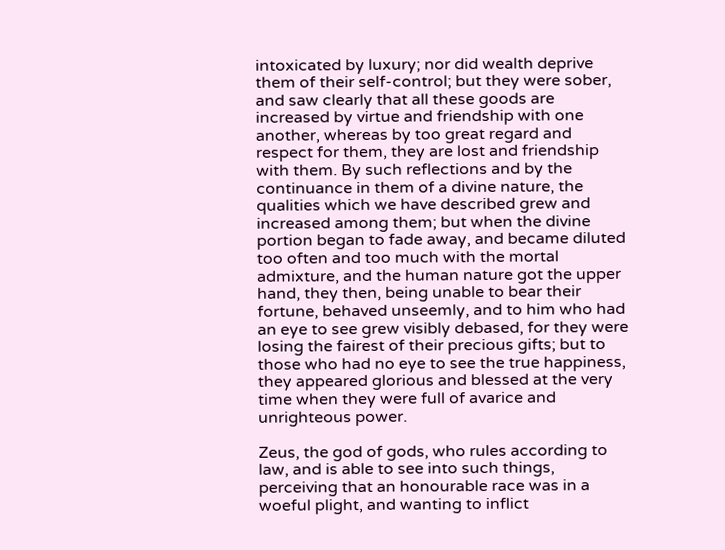intoxicated by luxury; nor did wealth deprive them of their self-control; but they were sober, and saw clearly that all these goods are increased by virtue and friendship with one another, whereas by too great regard and respect for them, they are lost and friendship with them. By such reflections and by the continuance in them of a divine nature, the qualities which we have described grew and increased among them; but when the divine portion began to fade away, and became diluted too often and too much with the mortal admixture, and the human nature got the upper hand, they then, being unable to bear their fortune, behaved unseemly, and to him who had an eye to see grew visibly debased, for they were losing the fairest of their precious gifts; but to those who had no eye to see the true happiness, they appeared glorious and blessed at the very time when they were full of avarice and unrighteous power.

Zeus, the god of gods, who rules according to law, and is able to see into such things, perceiving that an honourable race was in a woeful plight, and wanting to inflict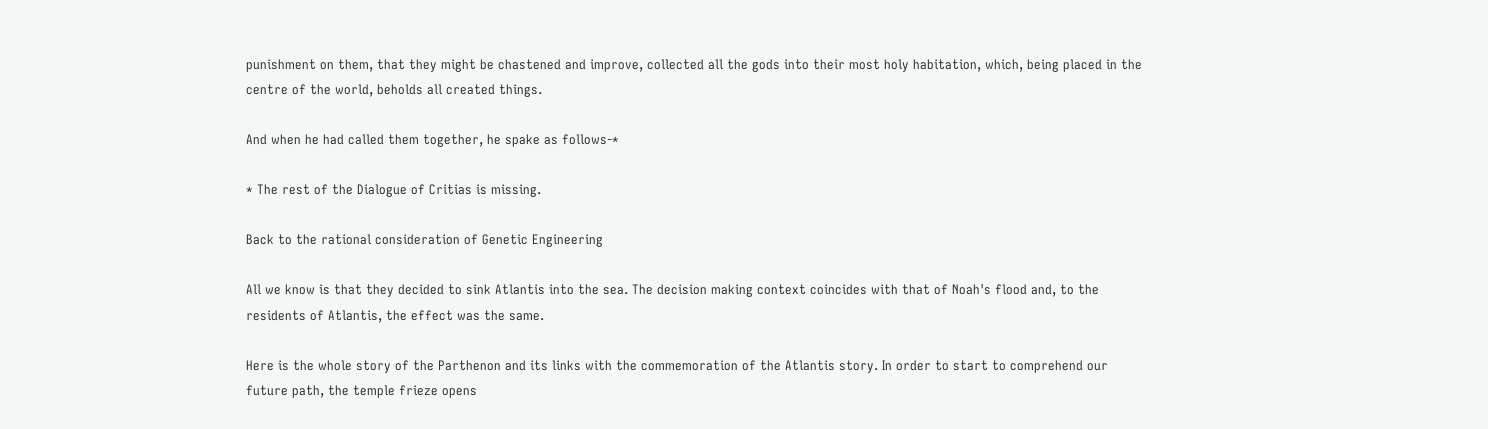punishment on them, that they might be chastened and improve, collected all the gods into their most holy habitation, which, being placed in the centre of the world, beholds all created things.

And when he had called them together, he spake as follows-*

* The rest of the Dialogue of Critias is missing.

Back to the rational consideration of Genetic Engineering

All we know is that they decided to sink Atlantis into the sea. The decision making context coincides with that of Noah's flood and, to the residents of Atlantis, the effect was the same.

Here is the whole story of the Parthenon and its links with the commemoration of the Atlantis story. In order to start to comprehend our future path, the temple frieze opens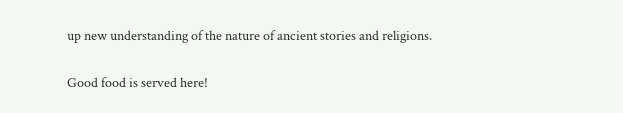up new understanding of the nature of ancient stories and religions.

Good food is served here!